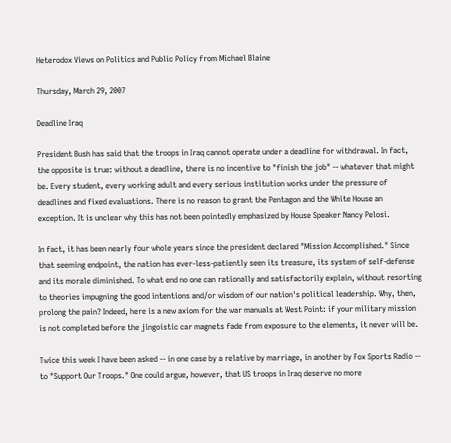Heterodox Views on Politics and Public Policy from Michael Blaine

Thursday, March 29, 2007

Deadline Iraq

President Bush has said that the troops in Iraq cannot operate under a deadline for withdrawal. In fact, the opposite is true: without a deadline, there is no incentive to "finish the job" -- whatever that might be. Every student, every working adult and every serious institution works under the pressure of deadlines and fixed evaluations. There is no reason to grant the Pentagon and the White House an exception. It is unclear why this has not been pointedly emphasized by House Speaker Nancy Pelosi.

In fact, it has been nearly four whole years since the president declared "Mission Accomplished." Since that seeming endpoint, the nation has ever-less-patiently seen its treasure, its system of self-defense and its morale diminished. To what end no one can rationally and satisfactorily explain, without resorting to theories impugning the good intentions and/or wisdom of our nation's political leadership. Why, then, prolong the pain? Indeed, here is a new axiom for the war manuals at West Point: if your military mission is not completed before the jingoistic car magnets fade from exposure to the elements, it never will be.

Twice this week I have been asked -- in one case by a relative by marriage, in another by Fox Sports Radio -- to "Support Our Troops." One could argue, however, that US troops in Iraq deserve no more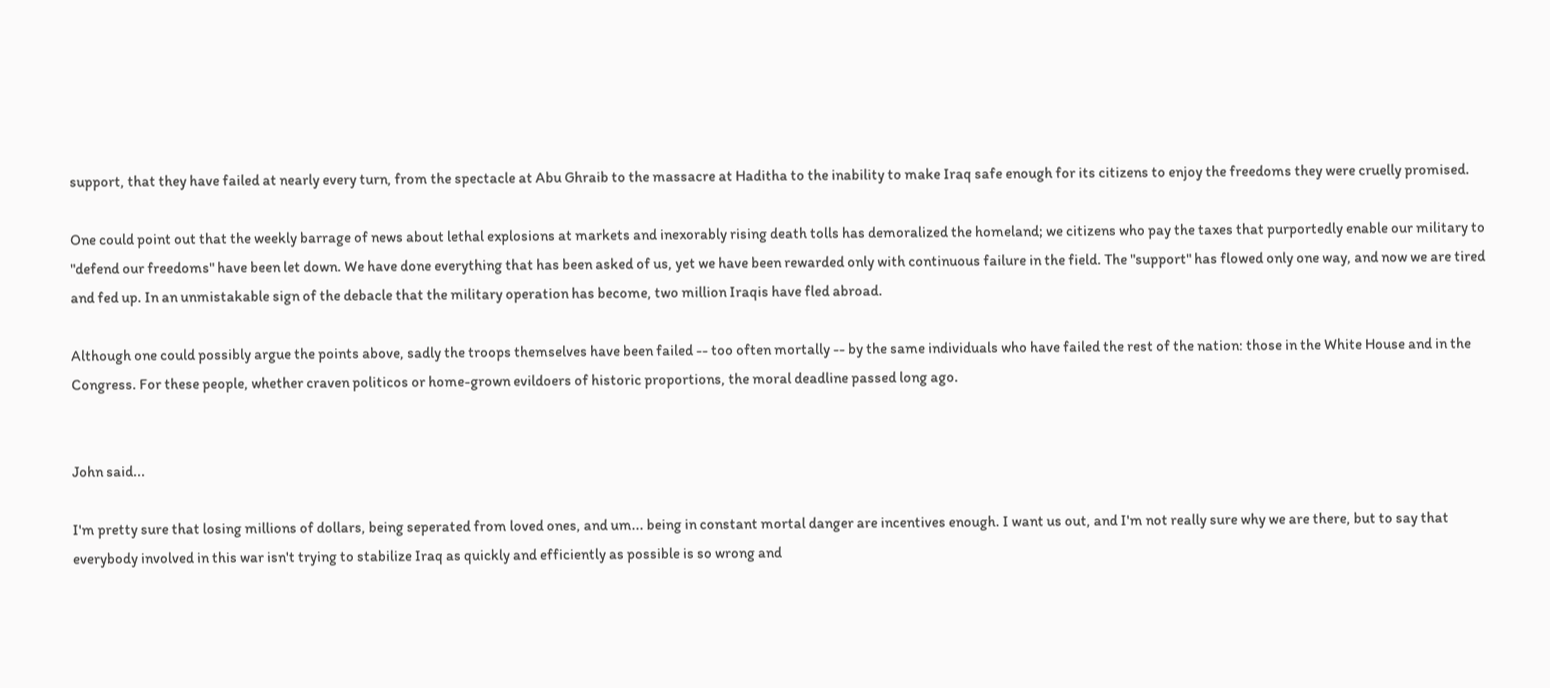support, that they have failed at nearly every turn, from the spectacle at Abu Ghraib to the massacre at Haditha to the inability to make Iraq safe enough for its citizens to enjoy the freedoms they were cruelly promised.

One could point out that the weekly barrage of news about lethal explosions at markets and inexorably rising death tolls has demoralized the homeland; we citizens who pay the taxes that purportedly enable our military to "defend our freedoms" have been let down. We have done everything that has been asked of us, yet we have been rewarded only with continuous failure in the field. The "support" has flowed only one way, and now we are tired and fed up. In an unmistakable sign of the debacle that the military operation has become, two million Iraqis have fled abroad.

Although one could possibly argue the points above, sadly the troops themselves have been failed -- too often mortally -- by the same individuals who have failed the rest of the nation: those in the White House and in the Congress. For these people, whether craven politicos or home-grown evildoers of historic proportions, the moral deadline passed long ago.


John said...

I'm pretty sure that losing millions of dollars, being seperated from loved ones, and um... being in constant mortal danger are incentives enough. I want us out, and I'm not really sure why we are there, but to say that everybody involved in this war isn't trying to stabilize Iraq as quickly and efficiently as possible is so wrong and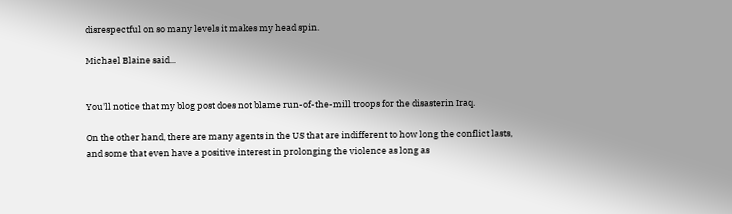disrespectful on so many levels it makes my head spin.

Michael Blaine said...


You'll notice that my blog post does not blame run-of-the-mill troops for the disasterin Iraq.

On the other hand, there are many agents in the US that are indifferent to how long the conflict lasts, and some that even have a positive interest in prolonging the violence as long as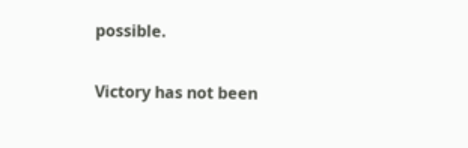possible.

Victory has not been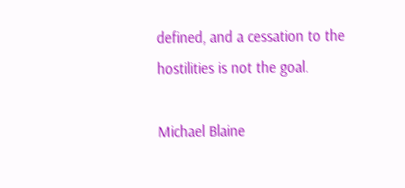defined, and a cessation to the hostilities is not the goal.

Michael Blaine